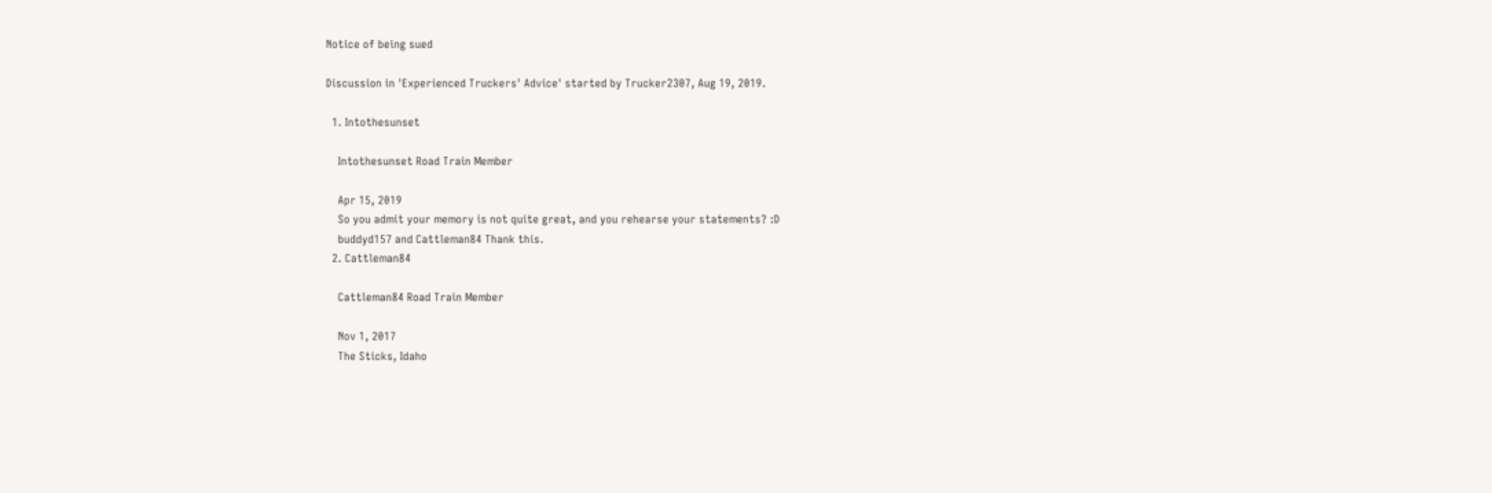Notice of being sued

Discussion in 'Experienced Truckers' Advice' started by Trucker2307, Aug 19, 2019.

  1. Intothesunset

    Intothesunset Road Train Member

    Apr 15, 2019
    So you admit your memory is not quite great, and you rehearse your statements? :D
    buddyd157 and Cattleman84 Thank this.
  2. Cattleman84

    Cattleman84 Road Train Member

    Nov 1, 2017
    The Sticks, Idaho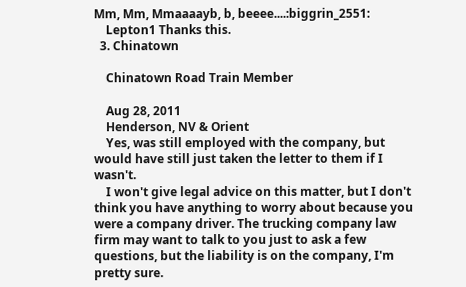Mm, Mm, Mmaaaayb, b, beeee....:biggrin_2551:
    Lepton1 Thanks this.
  3. Chinatown

    Chinatown Road Train Member

    Aug 28, 2011
    Henderson, NV & Orient
    Yes, was still employed with the company, but would have still just taken the letter to them if I wasn't.
    I won't give legal advice on this matter, but I don't think you have anything to worry about because you were a company driver. The trucking company law firm may want to talk to you just to ask a few questions, but the liability is on the company, I'm pretty sure.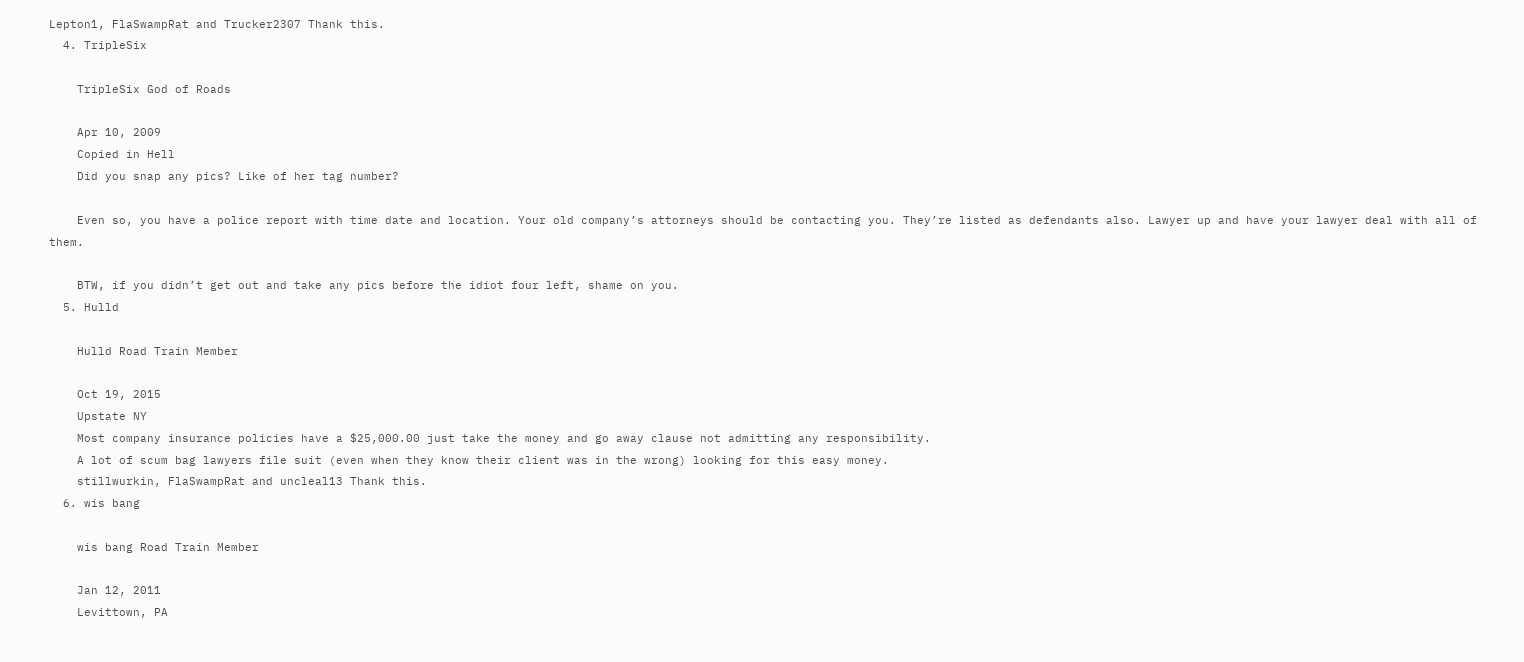Lepton1, FlaSwampRat and Trucker2307 Thank this.
  4. TripleSix

    TripleSix God of Roads

    Apr 10, 2009
    Copied in Hell
    Did you snap any pics? Like of her tag number?

    Even so, you have a police report with time date and location. Your old company’s attorneys should be contacting you. They’re listed as defendants also. Lawyer up and have your lawyer deal with all of them.

    BTW, if you didn’t get out and take any pics before the idiot four left, shame on you.
  5. Hulld

    Hulld Road Train Member

    Oct 19, 2015
    Upstate NY
    Most company insurance policies have a $25,000.00 just take the money and go away clause not admitting any responsibility.
    A lot of scum bag lawyers file suit (even when they know their client was in the wrong) looking for this easy money.
    stillwurkin, FlaSwampRat and uncleal13 Thank this.
  6. wis bang

    wis bang Road Train Member

    Jan 12, 2011
    Levittown, PA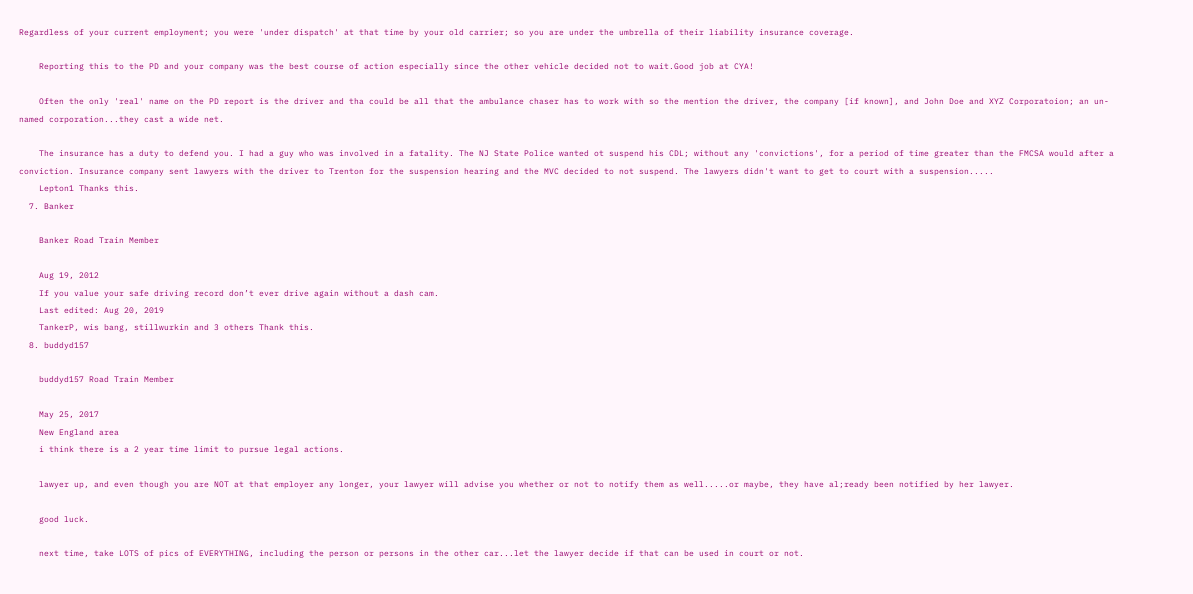Regardless of your current employment; you were 'under dispatch' at that time by your old carrier; so you are under the umbrella of their liability insurance coverage.

    Reporting this to the PD and your company was the best course of action especially since the other vehicle decided not to wait.Good job at CYA!

    Often the only 'real' name on the PD report is the driver and tha could be all that the ambulance chaser has to work with so the mention the driver, the company [if known], and John Doe and XYZ Corporatoion; an un-named corporation...they cast a wide net.

    The insurance has a duty to defend you. I had a guy who was involved in a fatality. The NJ State Police wanted ot suspend his CDL; without any 'convictions', for a period of time greater than the FMCSA would after a conviction. Insurance company sent lawyers with the driver to Trenton for the suspension hearing and the MVC decided to not suspend. The lawyers didn't want to get to court with a suspension.....
    Lepton1 Thanks this.
  7. Banker

    Banker Road Train Member

    Aug 19, 2012
    If you value your safe driving record don’t ever drive again without a dash cam.
    Last edited: Aug 20, 2019
    TankerP, wis bang, stillwurkin and 3 others Thank this.
  8. buddyd157

    buddyd157 Road Train Member

    May 25, 2017
    New England area
    i think there is a 2 year time limit to pursue legal actions.

    lawyer up, and even though you are NOT at that employer any longer, your lawyer will advise you whether or not to notify them as well.....or maybe, they have al;ready been notified by her lawyer.

    good luck.

    next time, take LOTS of pics of EVERYTHING, including the person or persons in the other car...let the lawyer decide if that can be used in court or not.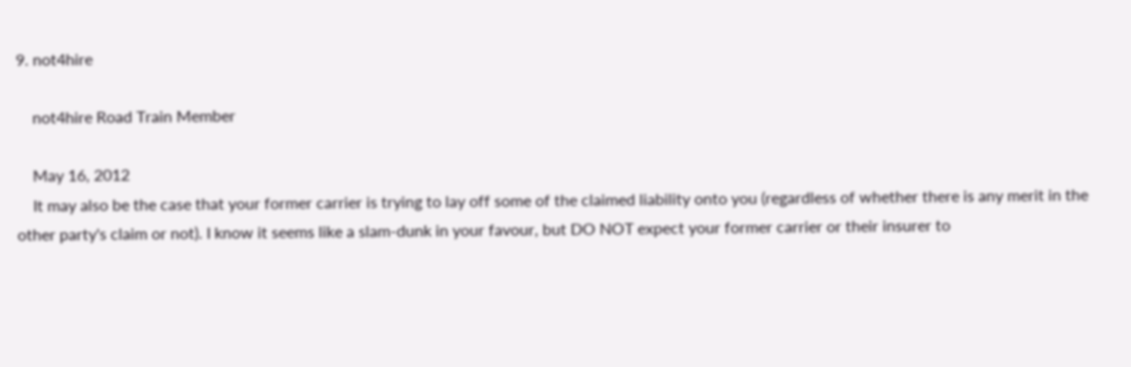9. not4hire

    not4hire Road Train Member

    May 16, 2012
    It may also be the case that your former carrier is trying to lay off some of the claimed liability onto you (regardless of whether there is any merit in the other party's claim or not). I know it seems like a slam-dunk in your favour, but DO NOT expect your former carrier or their insurer to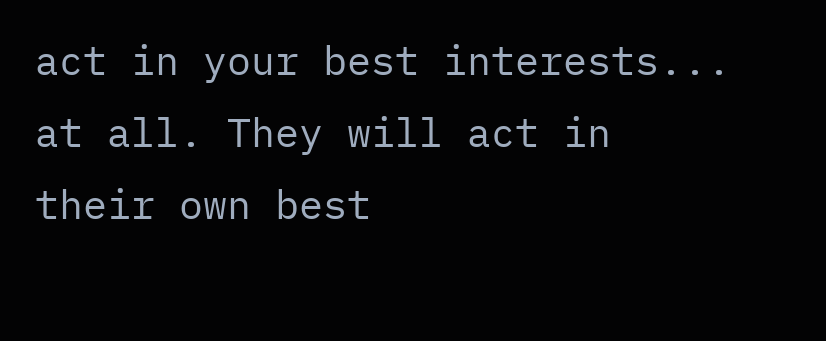act in your best interests... at all. They will act in their own best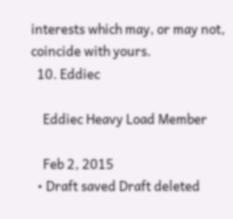interests which may, or may not, coincide with yours.
  10. Eddiec

    Eddiec Heavy Load Member

    Feb 2, 2015
  • Draft saved Draft deleted